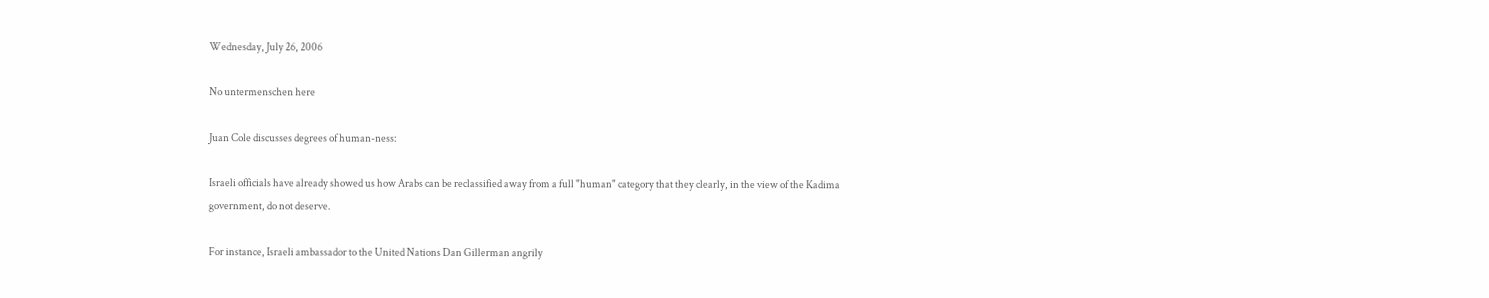Wednesday, July 26, 2006

No untermenschen here

Juan Cole discusses degrees of human-ness:

Israeli officials have already showed us how Arabs can be reclassified away from a full "human" category that they clearly, in the view of the Kadima government, do not deserve.

For instance, Israeli ambassador to the United Nations Dan Gillerman angrily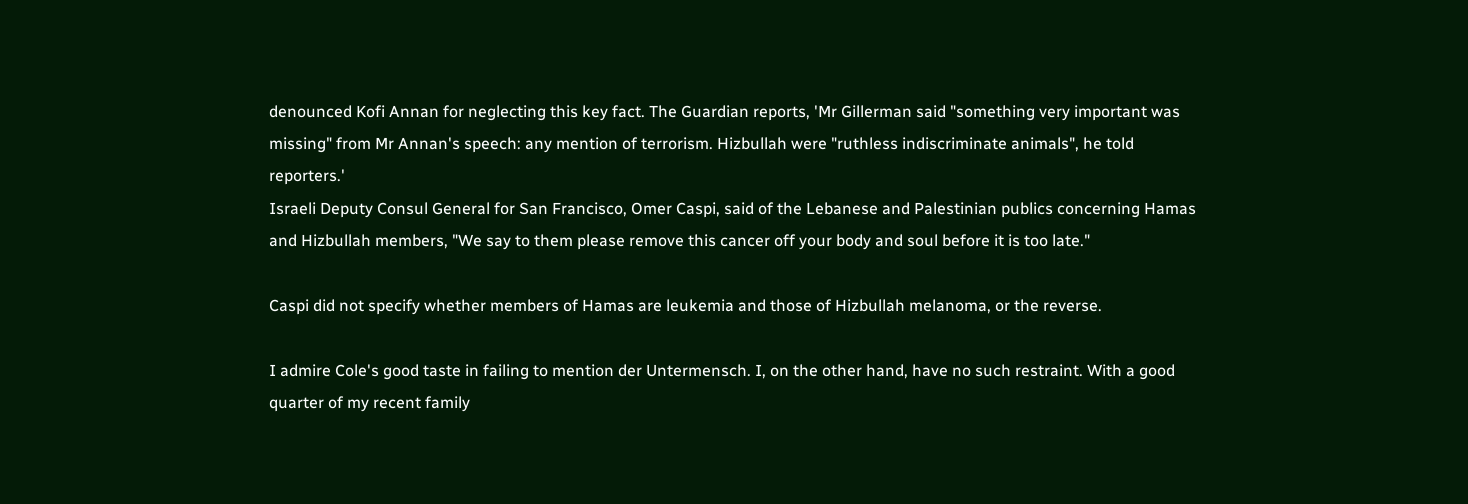denounced Kofi Annan for neglecting this key fact. The Guardian reports, 'Mr Gillerman said "something very important was missing" from Mr Annan's speech: any mention of terrorism. Hizbullah were "ruthless indiscriminate animals", he told reporters.'
Israeli Deputy Consul General for San Francisco, Omer Caspi, said of the Lebanese and Palestinian publics concerning Hamas and Hizbullah members, "We say to them please remove this cancer off your body and soul before it is too late."

Caspi did not specify whether members of Hamas are leukemia and those of Hizbullah melanoma, or the reverse.

I admire Cole's good taste in failing to mention der Untermensch. I, on the other hand, have no such restraint. With a good quarter of my recent family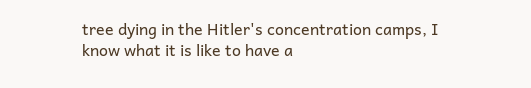tree dying in the Hitler's concentration camps, I know what it is like to have a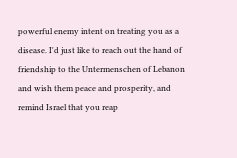powerful enemy intent on treating you as a disease. I'd just like to reach out the hand of friendship to the Untermenschen of Lebanon and wish them peace and prosperity, and remind Israel that you reap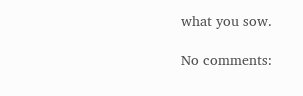what you sow.

No comments: